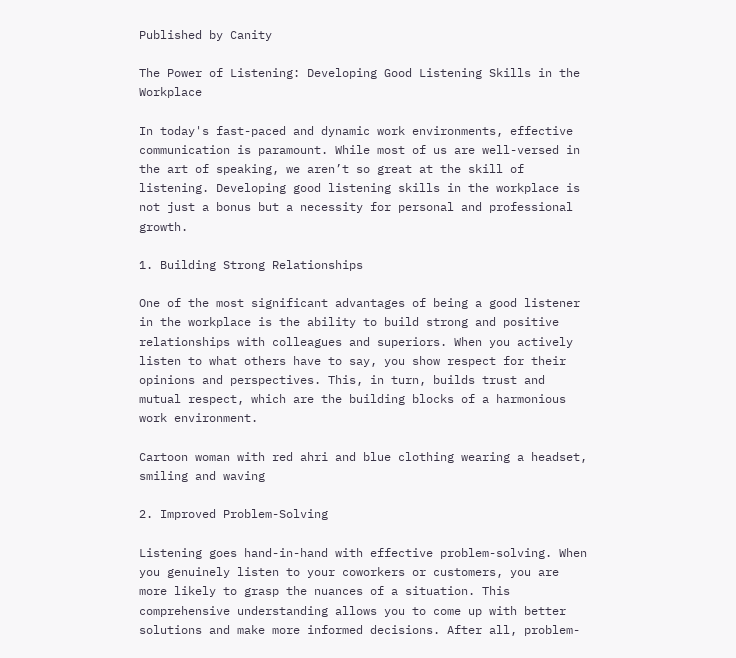Published by Canity

The Power of Listening: Developing Good Listening Skills in the Workplace

In today's fast-paced and dynamic work environments, effective communication is paramount. While most of us are well-versed in the art of speaking, we aren’t so great at the skill of listening. Developing good listening skills in the workplace is not just a bonus but a necessity for personal and professional growth.

1. Building Strong Relationships

One of the most significant advantages of being a good listener in the workplace is the ability to build strong and positive relationships with colleagues and superiors. When you actively listen to what others have to say, you show respect for their opinions and perspectives. This, in turn, builds trust and mutual respect, which are the building blocks of a harmonious work environment.

Cartoon woman with red ahri and blue clothing wearing a headset, smiling and waving

2. Improved Problem-Solving

Listening goes hand-in-hand with effective problem-solving. When you genuinely listen to your coworkers or customers, you are more likely to grasp the nuances of a situation. This comprehensive understanding allows you to come up with better solutions and make more informed decisions. After all, problem-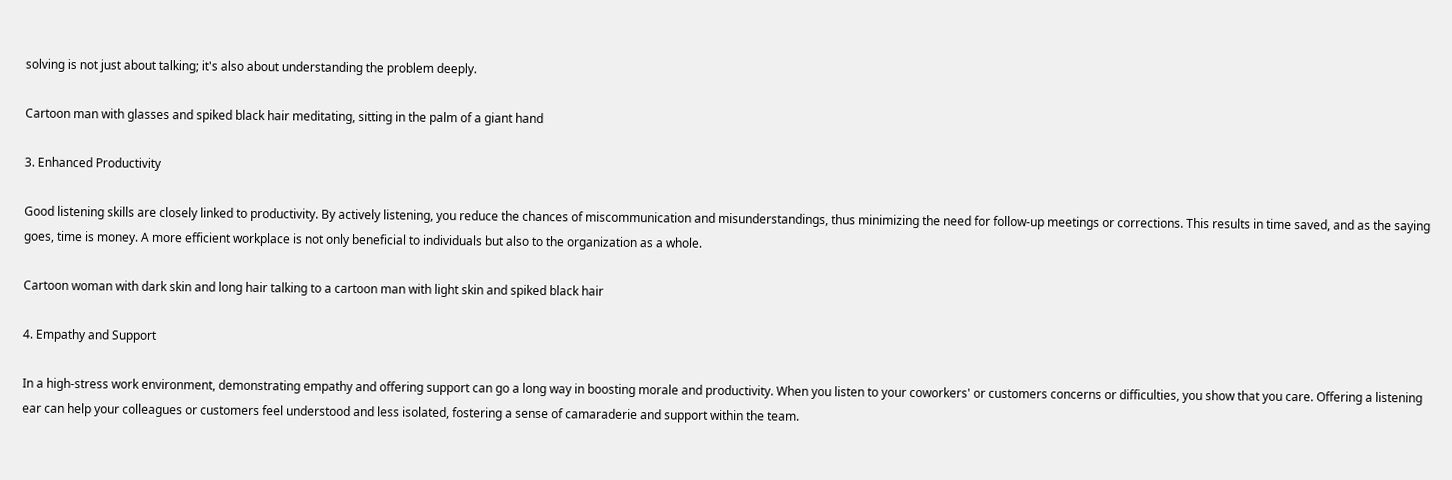solving is not just about talking; it's also about understanding the problem deeply.

Cartoon man with glasses and spiked black hair meditating, sitting in the palm of a giant hand

3. Enhanced Productivity

Good listening skills are closely linked to productivity. By actively listening, you reduce the chances of miscommunication and misunderstandings, thus minimizing the need for follow-up meetings or corrections. This results in time saved, and as the saying goes, time is money. A more efficient workplace is not only beneficial to individuals but also to the organization as a whole.

Cartoon woman with dark skin and long hair talking to a cartoon man with light skin and spiked black hair

4. Empathy and Support

In a high-stress work environment, demonstrating empathy and offering support can go a long way in boosting morale and productivity. When you listen to your coworkers' or customers concerns or difficulties, you show that you care. Offering a listening ear can help your colleagues or customers feel understood and less isolated, fostering a sense of camaraderie and support within the team.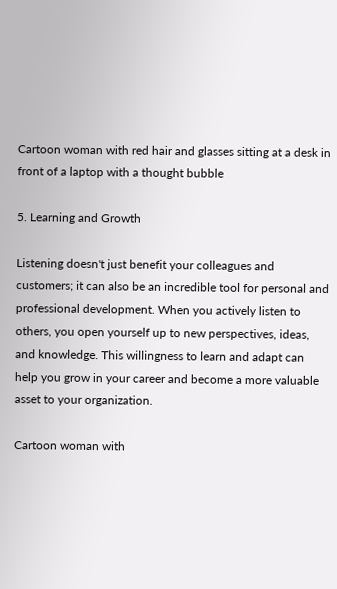Cartoon woman with red hair and glasses sitting at a desk in front of a laptop with a thought bubble

5. Learning and Growth

Listening doesn't just benefit your colleagues and customers; it can also be an incredible tool for personal and professional development. When you actively listen to others, you open yourself up to new perspectives, ideas, and knowledge. This willingness to learn and adapt can help you grow in your career and become a more valuable asset to your organization.

Cartoon woman with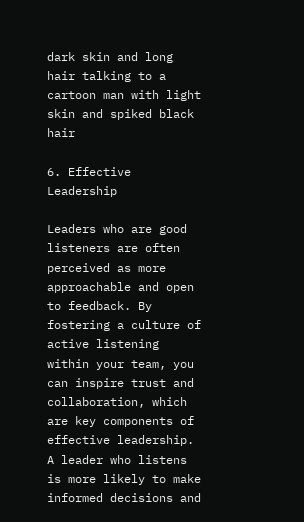dark skin and long hair talking to a cartoon man with light skin and spiked black hair

6. Effective Leadership

Leaders who are good listeners are often perceived as more approachable and open to feedback. By fostering a culture of active listening within your team, you can inspire trust and collaboration, which are key components of effective leadership. A leader who listens is more likely to make informed decisions and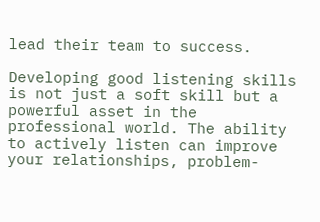lead their team to success.

Developing good listening skills is not just a soft skill but a powerful asset in the professional world. The ability to actively listen can improve your relationships, problem-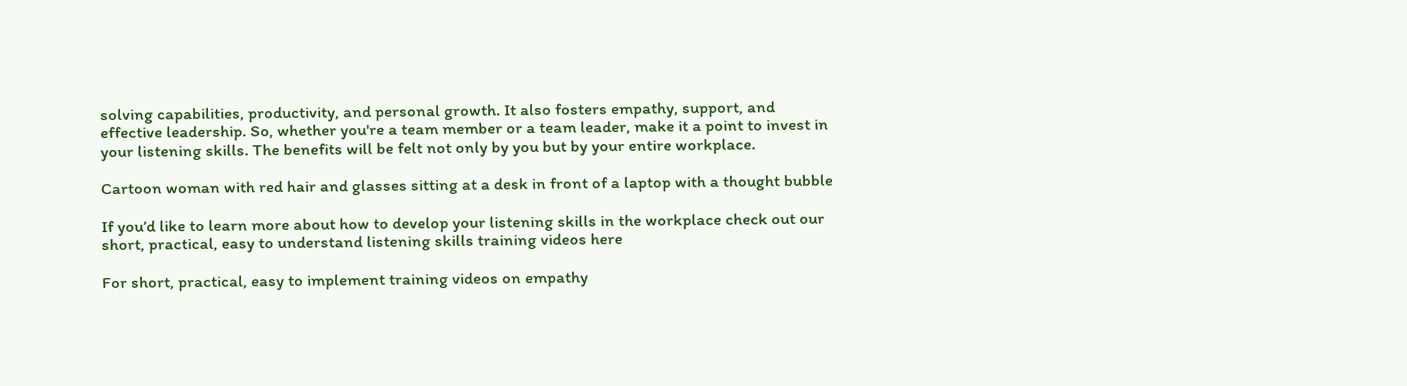solving capabilities, productivity, and personal growth. It also fosters empathy, support, and effective leadership. So, whether you're a team member or a team leader, make it a point to invest in your listening skills. The benefits will be felt not only by you but by your entire workplace.

Cartoon woman with red hair and glasses sitting at a desk in front of a laptop with a thought bubble

If you’d like to learn more about how to develop your listening skills in the workplace check out our short, practical, easy to understand listening skills training videos here

For short, practical, easy to implement training videos on empathy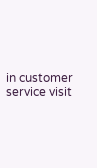in customer service visit